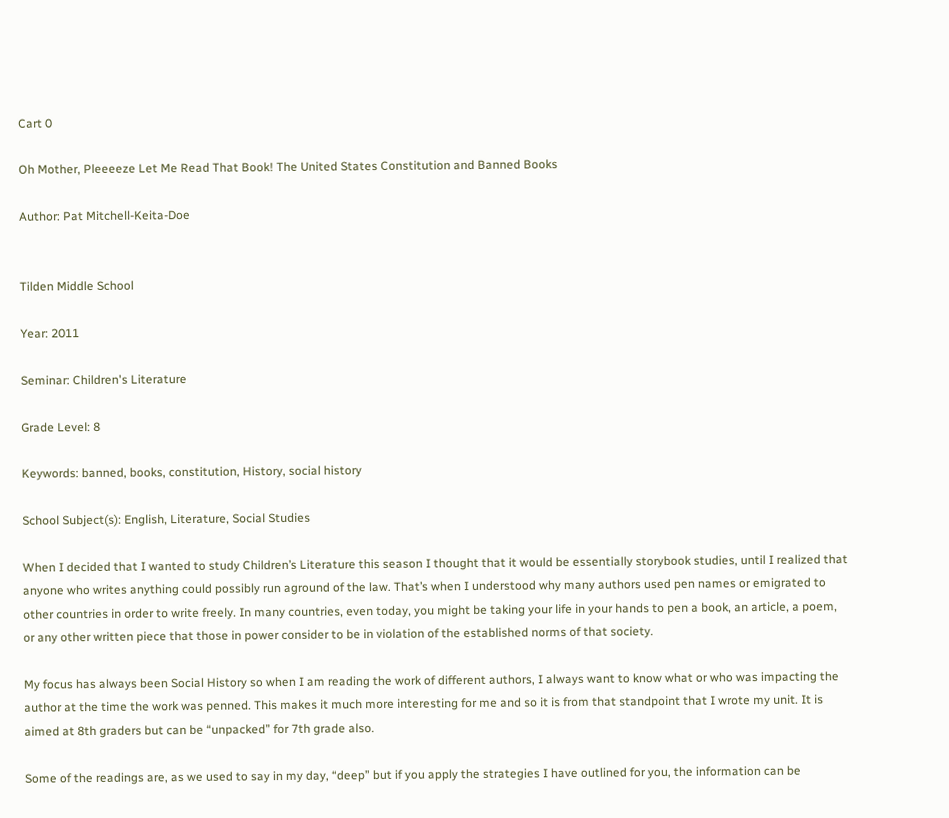Cart 0

Oh Mother, Pleeeeze Let Me Read That Book! The United States Constitution and Banned Books

Author: Pat Mitchell-Keita-Doe


Tilden Middle School

Year: 2011

Seminar: Children's Literature

Grade Level: 8

Keywords: banned, books, constitution, History, social history

School Subject(s): English, Literature, Social Studies

When I decided that I wanted to study Children’s Literature this season I thought that it would be essentially storybook studies, until I realized that anyone who writes anything could possibly run aground of the law. That’s when I understood why many authors used pen names or emigrated to other countries in order to write freely. In many countries, even today, you might be taking your life in your hands to pen a book, an article, a poem, or any other written piece that those in power consider to be in violation of the established norms of that society.

My focus has always been Social History so when I am reading the work of different authors, I always want to know what or who was impacting the author at the time the work was penned. This makes it much more interesting for me and so it is from that standpoint that I wrote my unit. It is aimed at 8th graders but can be “unpacked” for 7th grade also.

Some of the readings are, as we used to say in my day, “deep” but if you apply the strategies I have outlined for you, the information can be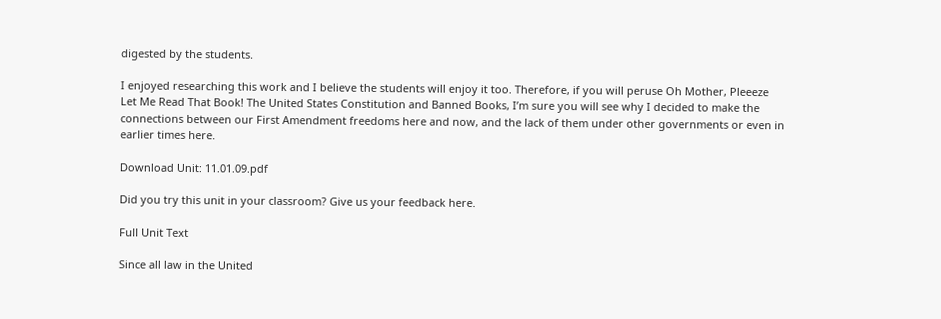digested by the students.

I enjoyed researching this work and I believe the students will enjoy it too. Therefore, if you will peruse Oh Mother, Pleeeze Let Me Read That Book! The United States Constitution and Banned Books, I’m sure you will see why I decided to make the connections between our First Amendment freedoms here and now, and the lack of them under other governments or even in earlier times here.

Download Unit: 11.01.09.pdf

Did you try this unit in your classroom? Give us your feedback here.

Full Unit Text

Since all law in the United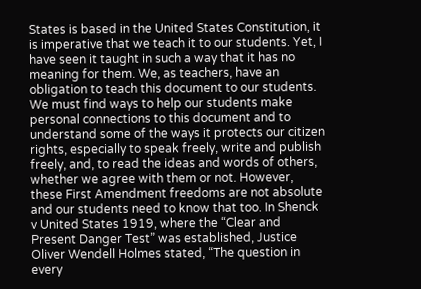States is based in the United States Constitution, it is imperative that we teach it to our students. Yet, I have seen it taught in such a way that it has no meaning for them. We, as teachers, have an obligation to teach this document to our students. We must find ways to help our students make personal connections to this document and to understand some of the ways it protects our citizen rights, especially to speak freely, write and publish freely, and, to read the ideas and words of others, whether we agree with them or not. However, these First Amendment freedoms are not absolute and our students need to know that too. In Shenck v United States 1919, where the “Clear and Present Danger Test” was established, Justice Oliver Wendell Holmes stated, “The question in every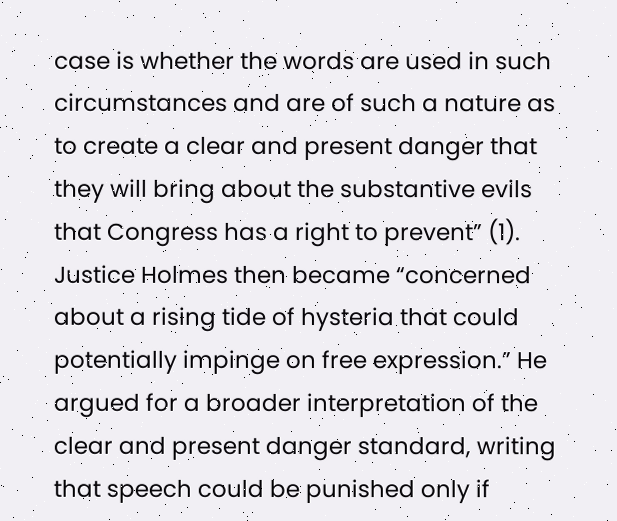case is whether the words are used in such circumstances and are of such a nature as to create a clear and present danger that they will bring about the substantive evils that Congress has a right to prevent” (1). Justice Holmes then became “concerned about a rising tide of hysteria that could potentially impinge on free expression.” He argued for a broader interpretation of the clear and present danger standard, writing that speech could be punished only if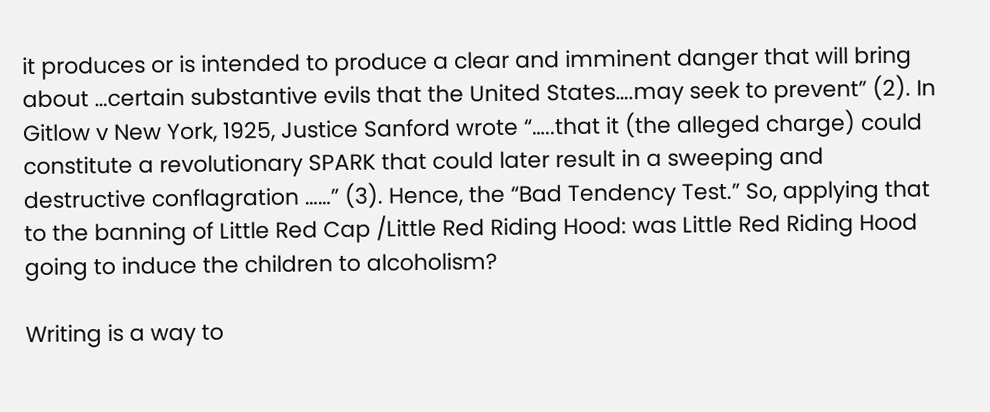it produces or is intended to produce a clear and imminent danger that will bring about …certain substantive evils that the United States….may seek to prevent” (2). In Gitlow v New York, 1925, Justice Sanford wrote “…..that it (the alleged charge) could constitute a revolutionary SPARK that could later result in a sweeping and destructive conflagration ……” (3). Hence, the “Bad Tendency Test.” So, applying that to the banning of Little Red Cap /Little Red Riding Hood: was Little Red Riding Hood going to induce the children to alcoholism?

Writing is a way to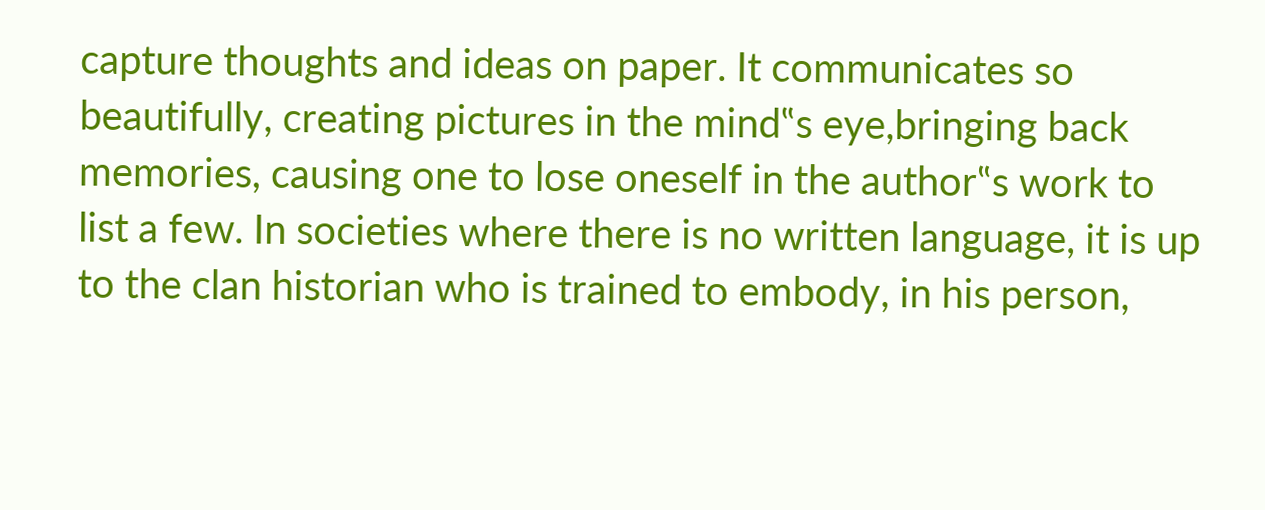capture thoughts and ideas on paper. It communicates so beautifully, creating pictures in the mind‟s eye,bringing back memories, causing one to lose oneself in the author‟s work to list a few. In societies where there is no written language, it is up to the clan historian who is trained to embody, in his person,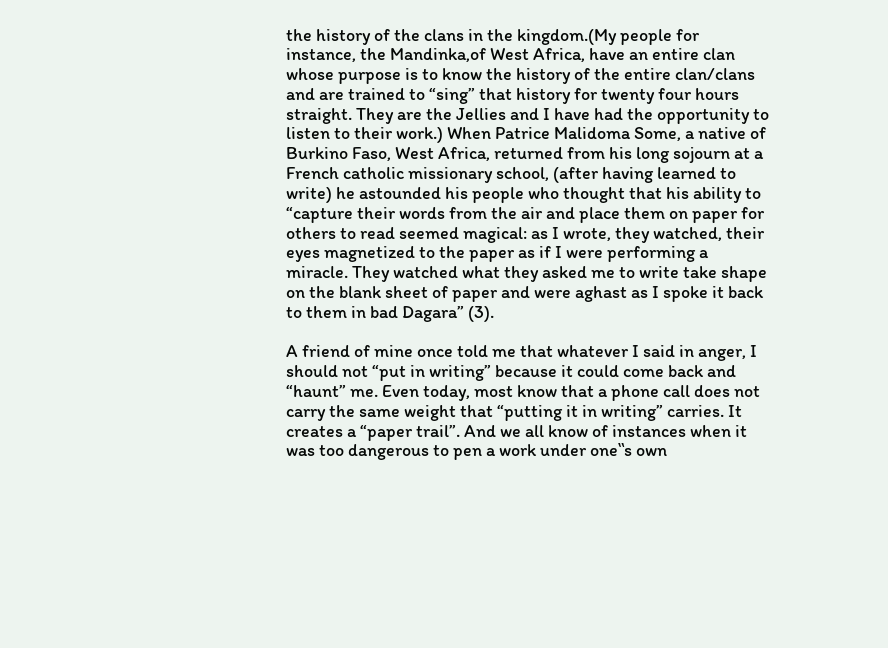the history of the clans in the kingdom.(My people for instance, the Mandinka,of West Africa, have an entire clan whose purpose is to know the history of the entire clan/clans and are trained to “sing” that history for twenty four hours straight. They are the Jellies and I have had the opportunity to listen to their work.) When Patrice Malidoma Some, a native of Burkino Faso, West Africa, returned from his long sojourn at a French catholic missionary school, (after having learned to write) he astounded his people who thought that his ability to “capture their words from the air and place them on paper for others to read seemed magical: as I wrote, they watched, their eyes magnetized to the paper as if I were performing a miracle. They watched what they asked me to write take shape on the blank sheet of paper and were aghast as I spoke it back to them in bad Dagara” (3).

A friend of mine once told me that whatever I said in anger, I should not “put in writing” because it could come back and “haunt” me. Even today, most know that a phone call does not carry the same weight that “putting it in writing” carries. It creates a “paper trail”. And we all know of instances when it was too dangerous to pen a work under one‟s own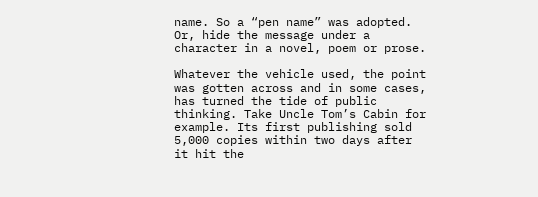name. So a “pen name” was adopted. Or, hide the message under a character in a novel, poem or prose.

Whatever the vehicle used, the point was gotten across and in some cases, has turned the tide of public thinking. Take Uncle Tom’s Cabin for example. Its first publishing sold 5,000 copies within two days after it hit the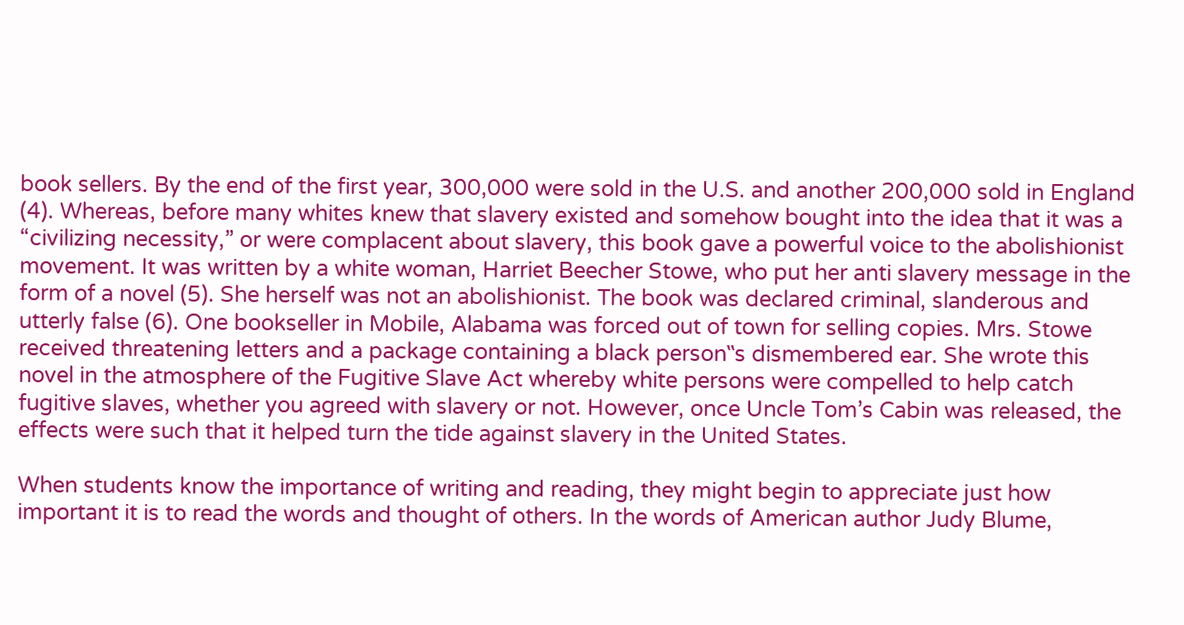book sellers. By the end of the first year, 300,000 were sold in the U.S. and another 200,000 sold in England (4). Whereas, before many whites knew that slavery existed and somehow bought into the idea that it was a “civilizing necessity,” or were complacent about slavery, this book gave a powerful voice to the abolishionist movement. It was written by a white woman, Harriet Beecher Stowe, who put her anti slavery message in the form of a novel (5). She herself was not an abolishionist. The book was declared criminal, slanderous and utterly false (6). One bookseller in Mobile, Alabama was forced out of town for selling copies. Mrs. Stowe received threatening letters and a package containing a black person‟s dismembered ear. She wrote this novel in the atmosphere of the Fugitive Slave Act whereby white persons were compelled to help catch fugitive slaves, whether you agreed with slavery or not. However, once Uncle Tom’s Cabin was released, the effects were such that it helped turn the tide against slavery in the United States.

When students know the importance of writing and reading, they might begin to appreciate just how important it is to read the words and thought of others. In the words of American author Judy Blume,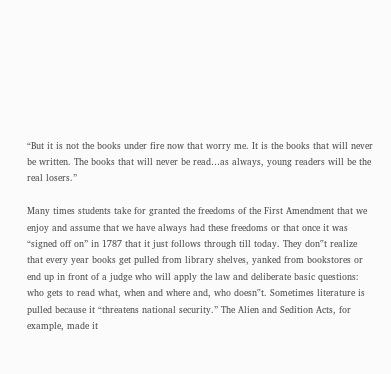“But it is not the books under fire now that worry me. It is the books that will never be written. The books that will never be read…as always, young readers will be the real losers.”

Many times students take for granted the freedoms of the First Amendment that we enjoy and assume that we have always had these freedoms or that once it was “signed off on” in 1787 that it just follows through till today. They don‟t realize that every year books get pulled from library shelves, yanked from bookstores or end up in front of a judge who will apply the law and deliberate basic questions: who gets to read what, when and where and, who doesn‟t. Sometimes literature is pulled because it “threatens national security.” The Alien and Sedition Acts, for example, made it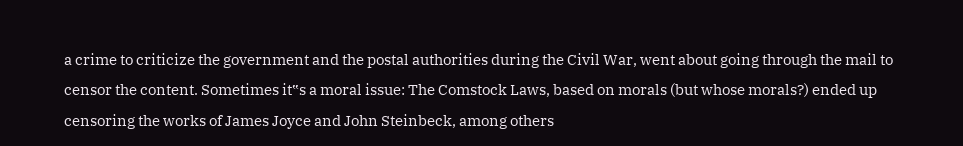a crime to criticize the government and the postal authorities during the Civil War, went about going through the mail to censor the content. Sometimes it‟s a moral issue: The Comstock Laws, based on morals (but whose morals?) ended up censoring the works of James Joyce and John Steinbeck, among others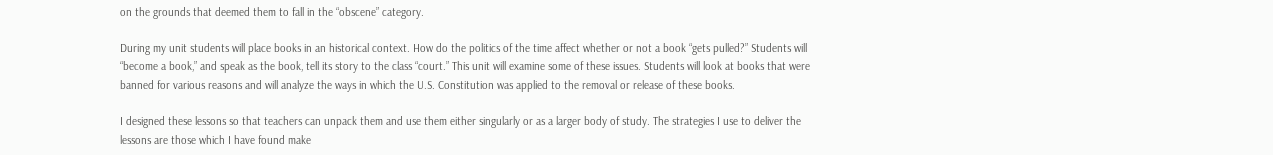on the grounds that deemed them to fall in the “obscene” category.

During my unit students will place books in an historical context. How do the politics of the time affect whether or not a book “gets pulled?” Students will “become a book,” and speak as the book, tell its story to the class “court.” This unit will examine some of these issues. Students will look at books that were banned for various reasons and will analyze the ways in which the U.S. Constitution was applied to the removal or release of these books.

I designed these lessons so that teachers can unpack them and use them either singularly or as a larger body of study. The strategies I use to deliver the lessons are those which I have found make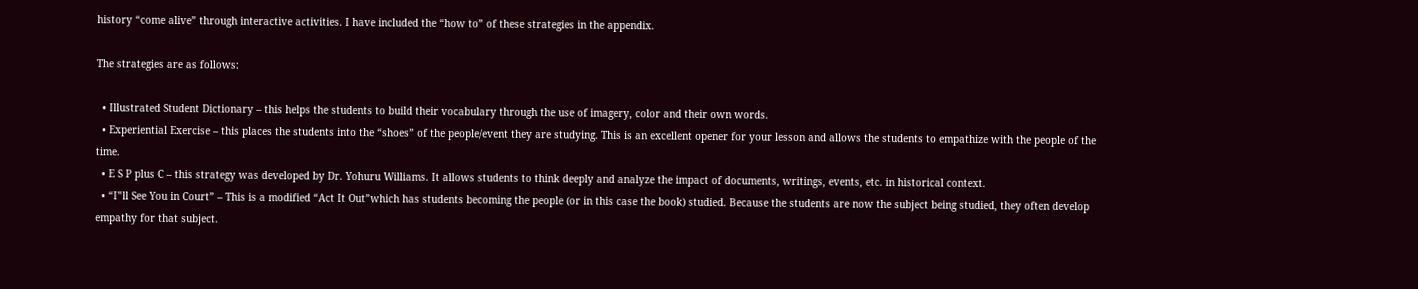history “come alive” through interactive activities. I have included the “how to” of these strategies in the appendix.

The strategies are as follows:

  • Illustrated Student Dictionary – this helps the students to build their vocabulary through the use of imagery, color and their own words.
  • Experiential Exercise – this places the students into the “shoes” of the people/event they are studying. This is an excellent opener for your lesson and allows the students to empathize with the people of the time.
  • E S P plus C – this strategy was developed by Dr. Yohuru Williams. It allows students to think deeply and analyze the impact of documents, writings, events, etc. in historical context.
  • “I‟ll See You in Court” – This is a modified “Act It Out”which has students becoming the people (or in this case the book) studied. Because the students are now the subject being studied, they often develop empathy for that subject.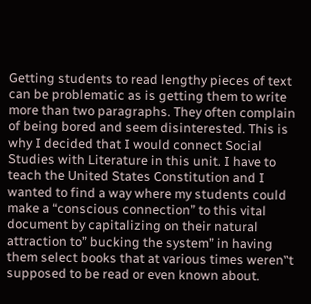Getting students to read lengthy pieces of text can be problematic as is getting them to write more than two paragraphs. They often complain of being bored and seem disinterested. This is why I decided that I would connect Social Studies with Literature in this unit. I have to teach the United States Constitution and I wanted to find a way where my students could make a “conscious connection” to this vital document by capitalizing on their natural attraction to” bucking the system” in having them select books that at various times weren‟t supposed to be read or even known about.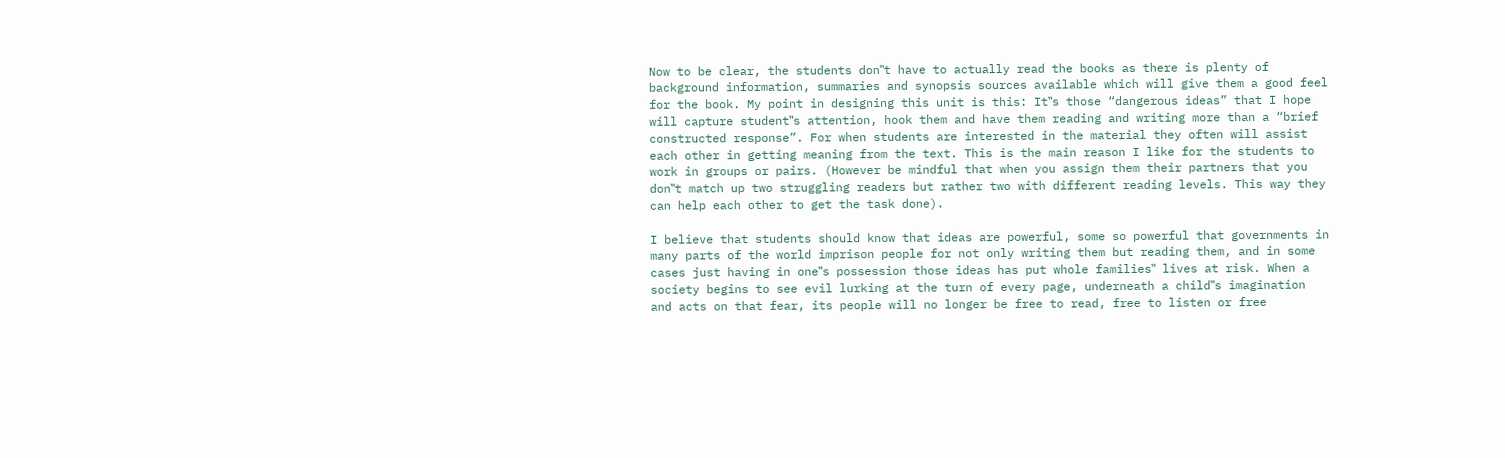Now to be clear, the students don‟t have to actually read the books as there is plenty of background information, summaries and synopsis sources available which will give them a good feel for the book. My point in designing this unit is this: It‟s those “dangerous ideas” that I hope will capture student‟s attention, hook them and have them reading and writing more than a “brief constructed response”. For when students are interested in the material they often will assist each other in getting meaning from the text. This is the main reason I like for the students to work in groups or pairs. (However be mindful that when you assign them their partners that you don‟t match up two struggling readers but rather two with different reading levels. This way they can help each other to get the task done).

I believe that students should know that ideas are powerful, some so powerful that governments in many parts of the world imprison people for not only writing them but reading them, and in some cases just having in one‟s possession those ideas has put whole families‟ lives at risk. When a society begins to see evil lurking at the turn of every page, underneath a child‟s imagination and acts on that fear, its people will no longer be free to read, free to listen or free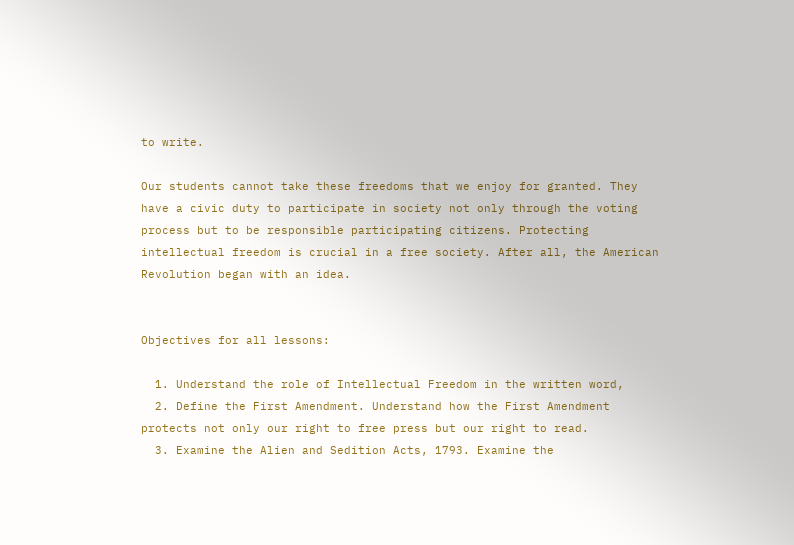to write.

Our students cannot take these freedoms that we enjoy for granted. They have a civic duty to participate in society not only through the voting process but to be responsible participating citizens. Protecting intellectual freedom is crucial in a free society. After all, the American Revolution began with an idea.


Objectives for all lessons:

  1. Understand the role of Intellectual Freedom in the written word,
  2. Define the First Amendment. Understand how the First Amendment protects not only our right to free press but our right to read.
  3. Examine the Alien and Sedition Acts, 1793. Examine the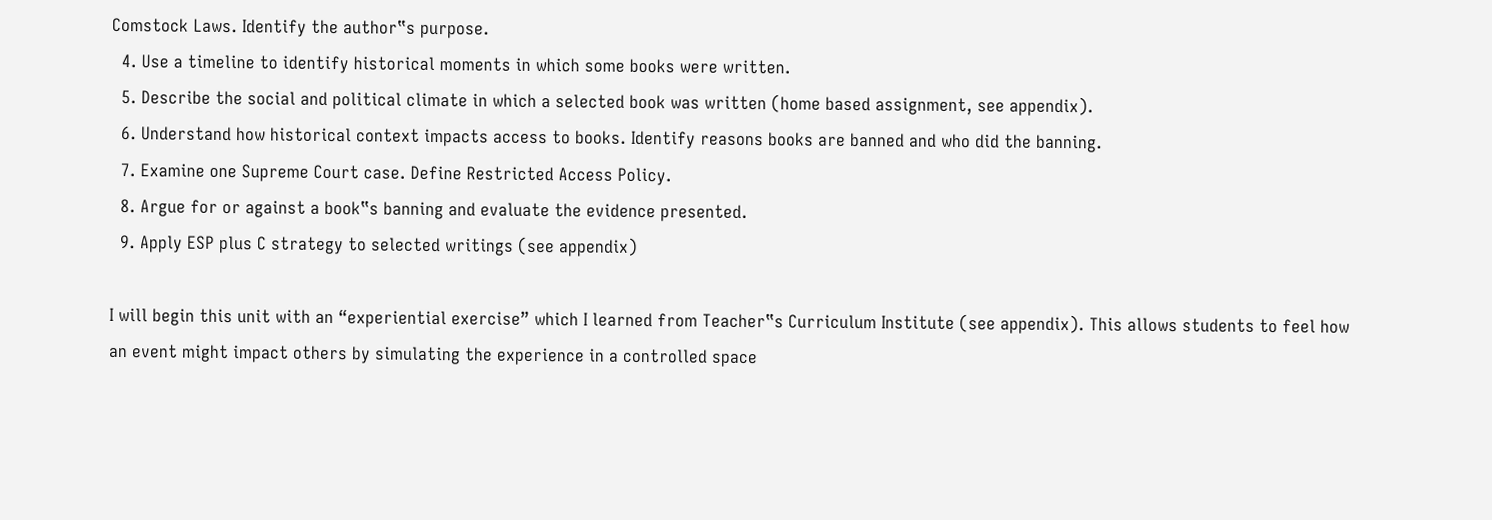Comstock Laws. Identify the author‟s purpose.
  4. Use a timeline to identify historical moments in which some books were written.
  5. Describe the social and political climate in which a selected book was written (home based assignment, see appendix).
  6. Understand how historical context impacts access to books. Identify reasons books are banned and who did the banning.
  7. Examine one Supreme Court case. Define Restricted Access Policy.
  8. Argue for or against a book‟s banning and evaluate the evidence presented.
  9. Apply ESP plus C strategy to selected writings (see appendix)

I will begin this unit with an “experiential exercise” which I learned from Teacher‟s Curriculum Institute (see appendix). This allows students to feel how an event might impact others by simulating the experience in a controlled space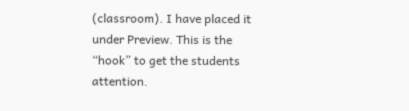(classroom). I have placed it under Preview. This is the “hook” to get the students attention.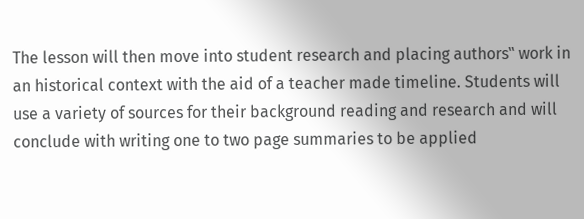The lesson will then move into student research and placing authors‟ work in an historical context with the aid of a teacher made timeline. Students will use a variety of sources for their background reading and research and will conclude with writing one to two page summaries to be applied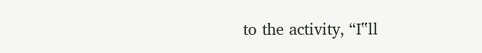to the activity, “I‟ll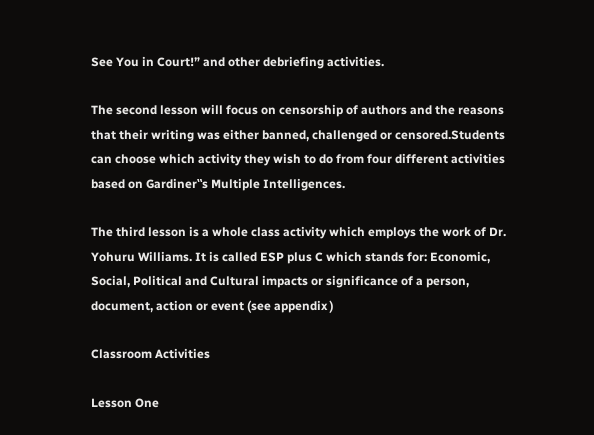See You in Court!” and other debriefing activities.

The second lesson will focus on censorship of authors and the reasons that their writing was either banned, challenged or censored.Students can choose which activity they wish to do from four different activities based on Gardiner‟s Multiple Intelligences.

The third lesson is a whole class activity which employs the work of Dr. Yohuru Williams. It is called ESP plus C which stands for: Economic, Social, Political and Cultural impacts or significance of a person, document, action or event (see appendix )

Classroom Activities

Lesson One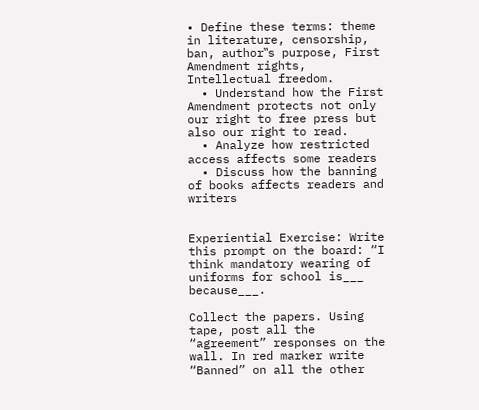• Define these terms: theme in literature, censorship, ban, author‟s purpose, First Amendment rights, Intellectual freedom.
  • Understand how the First Amendment protects not only our right to free press but also our right to read.
  • Analyze how restricted access affects some readers
  • Discuss how the banning of books affects readers and writers


Experiential Exercise: Write this prompt on the board: “I think mandatory wearing of uniforms for school is___ because___.

Collect the papers. Using tape, post all the “agreement” responses on the wall. In red marker write “Banned” on all the other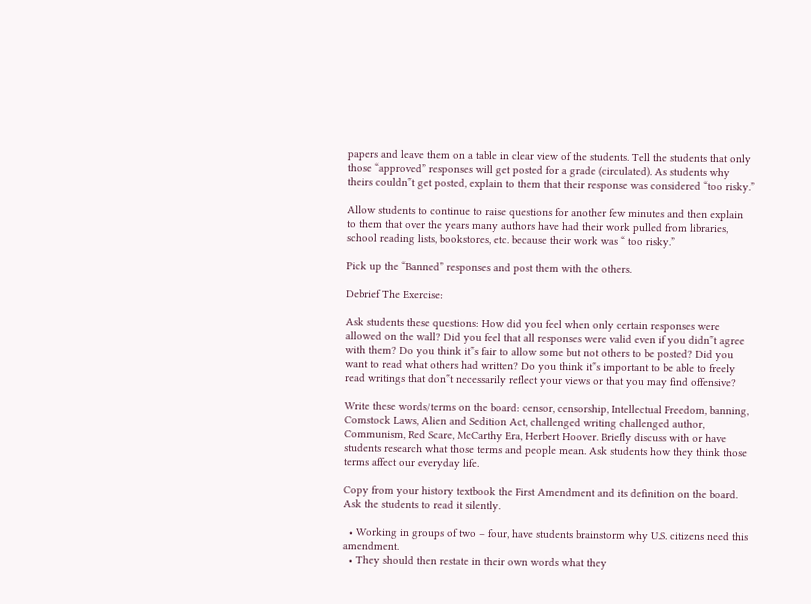papers and leave them on a table in clear view of the students. Tell the students that only those “approved” responses will get posted for a grade (circulated). As students why theirs couldn‟t get posted, explain to them that their response was considered “too risky.”

Allow students to continue to raise questions for another few minutes and then explain to them that over the years many authors have had their work pulled from libraries, school reading lists, bookstores, etc. because their work was “ too risky.”

Pick up the “Banned” responses and post them with the others.

Debrief The Exercise:

Ask students these questions: How did you feel when only certain responses were allowed on the wall? Did you feel that all responses were valid even if you didn‟t agree with them? Do you think it‟s fair to allow some but not others to be posted? Did you want to read what others had written? Do you think it‟s important to be able to freely read writings that don‟t necessarily reflect your views or that you may find offensive?

Write these words/terms on the board: censor, censorship, Intellectual Freedom, banning, Comstock Laws, Alien and Sedition Act, challenged writing challenged author, Communism, Red Scare, McCarthy Era, Herbert Hoover. Briefly discuss with or have students research what those terms and people mean. Ask students how they think those terms affect our everyday life.

Copy from your history textbook the First Amendment and its definition on the board. Ask the students to read it silently.

  • Working in groups of two – four, have students brainstorm why U.S. citizens need this amendment.
  • They should then restate in their own words what they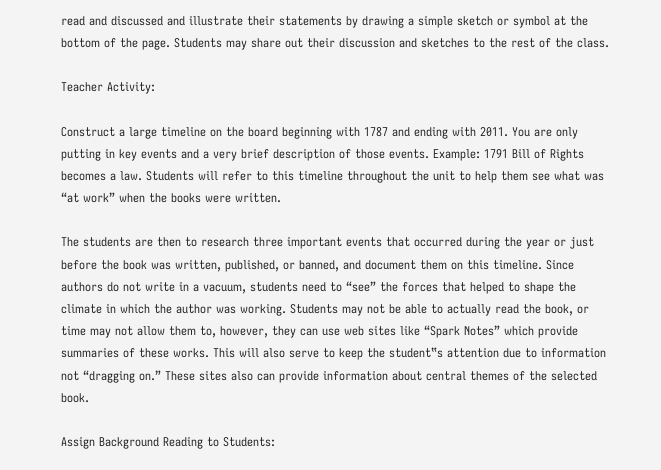read and discussed and illustrate their statements by drawing a simple sketch or symbol at the bottom of the page. Students may share out their discussion and sketches to the rest of the class.

Teacher Activity:

Construct a large timeline on the board beginning with 1787 and ending with 2011. You are only putting in key events and a very brief description of those events. Example: 1791 Bill of Rights becomes a law. Students will refer to this timeline throughout the unit to help them see what was “at work” when the books were written.

The students are then to research three important events that occurred during the year or just before the book was written, published, or banned, and document them on this timeline. Since authors do not write in a vacuum, students need to “see” the forces that helped to shape the climate in which the author was working. Students may not be able to actually read the book, or time may not allow them to, however, they can use web sites like “Spark Notes” which provide summaries of these works. This will also serve to keep the student‟s attention due to information not “dragging on.” These sites also can provide information about central themes of the selected book.

Assign Background Reading to Students: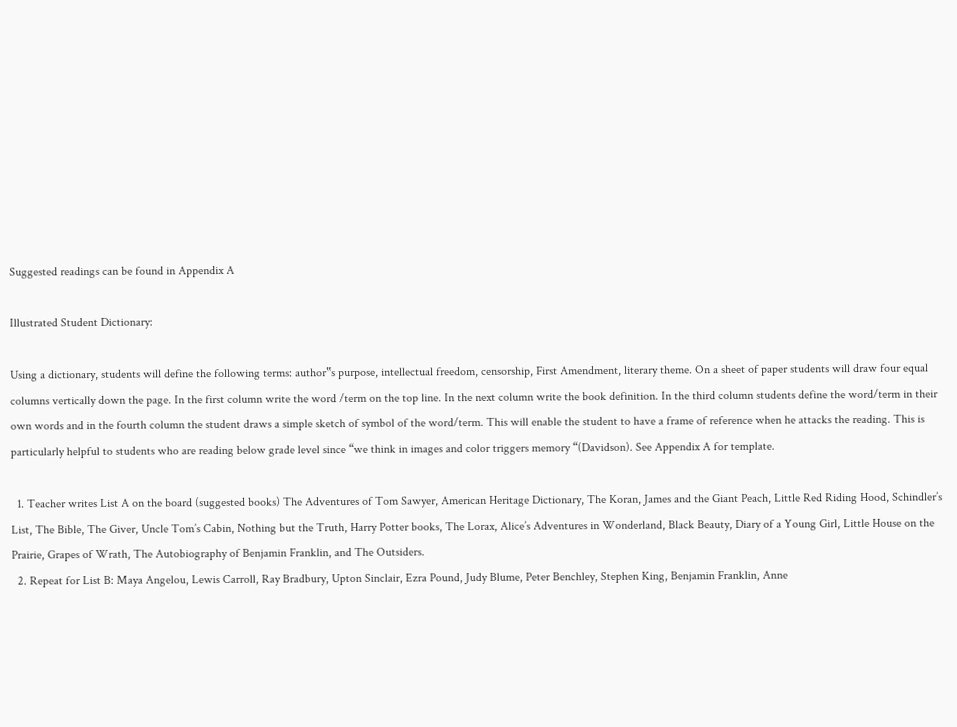Suggested readings can be found in Appendix A

Illustrated Student Dictionary:

Using a dictionary, students will define the following terms: author‟s purpose, intellectual freedom, censorship, First Amendment, literary theme. On a sheet of paper students will draw four equal columns vertically down the page. In the first column write the word /term on the top line. In the next column write the book definition. In the third column students define the word/term in their own words and in the fourth column the student draws a simple sketch of symbol of the word/term. This will enable the student to have a frame of reference when he attacks the reading. This is particularly helpful to students who are reading below grade level since “we think in images and color triggers memory “(Davidson). See Appendix A for template.

  1. Teacher writes List A on the board (suggested books) The Adventures of Tom Sawyer, American Heritage Dictionary, The Koran, James and the Giant Peach, Little Red Riding Hood, Schindler’s List, The Bible, The Giver, Uncle Tom’s Cabin, Nothing but the Truth, Harry Potter books, The Lorax, Alice’s Adventures in Wonderland, Black Beauty, Diary of a Young Girl, Little House on the Prairie, Grapes of Wrath, The Autobiography of Benjamin Franklin, and The Outsiders.
  2. Repeat for List B: Maya Angelou, Lewis Carroll, Ray Bradbury, Upton Sinclair, Ezra Pound, Judy Blume, Peter Benchley, Stephen King, Benjamin Franklin, Anne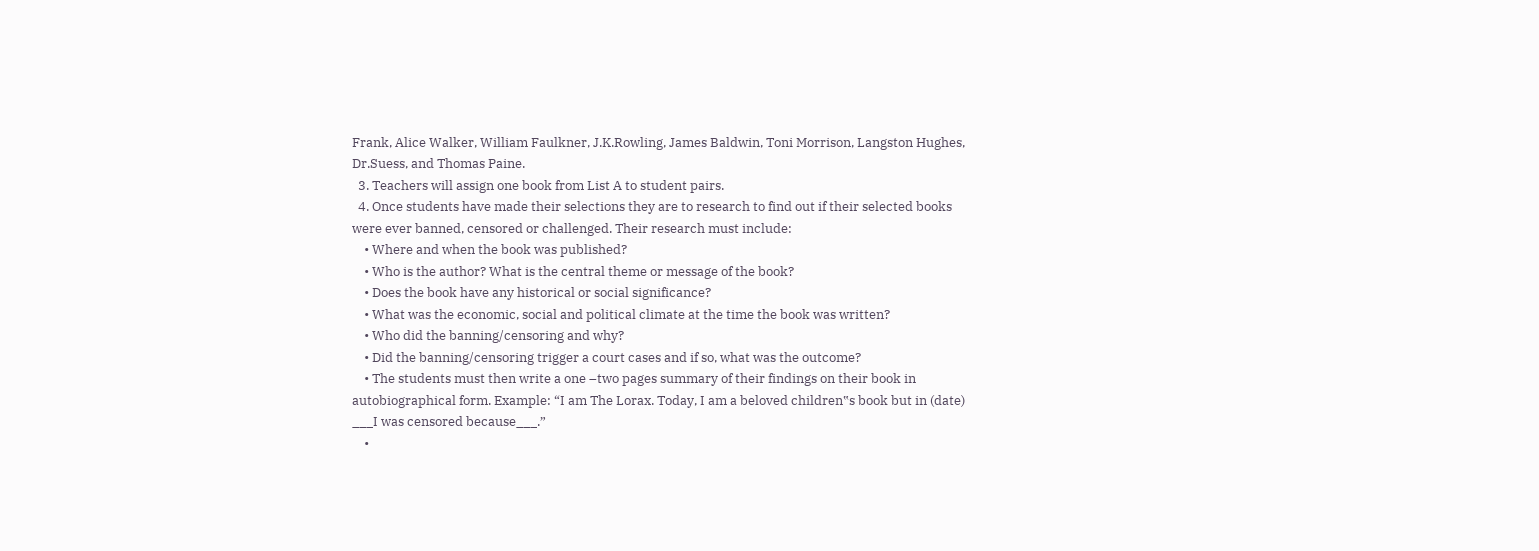Frank, Alice Walker, William Faulkner, J.K.Rowling, James Baldwin, Toni Morrison, Langston Hughes, Dr.Suess, and Thomas Paine.
  3. Teachers will assign one book from List A to student pairs.
  4. Once students have made their selections they are to research to find out if their selected books were ever banned, censored or challenged. Their research must include:
    • Where and when the book was published?
    • Who is the author? What is the central theme or message of the book?
    • Does the book have any historical or social significance?
    • What was the economic, social and political climate at the time the book was written?
    • Who did the banning/censoring and why?
    • Did the banning/censoring trigger a court cases and if so, what was the outcome?
    • The students must then write a one –two pages summary of their findings on their book in autobiographical form. Example: “I am The Lorax. Today, I am a beloved children‟s book but in (date) ___I was censored because___.”
    •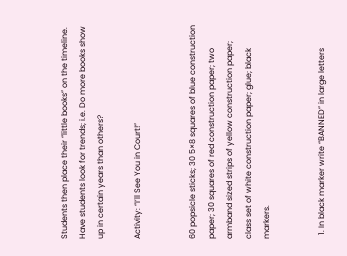Students then place their “little books” on the timeline. Have students look for trends; i.e. Do more books show up in certain years than others?

Activity: “I’ll See You in Court!”


60 popsicle sticks; 30 5×8 squares of blue construction paper; 30 squares of red construction paper; two armband sized strips of yellow construction paper; class set of white construction paper; glue; black markers.


  1. In black marker write “BANNED” in large letters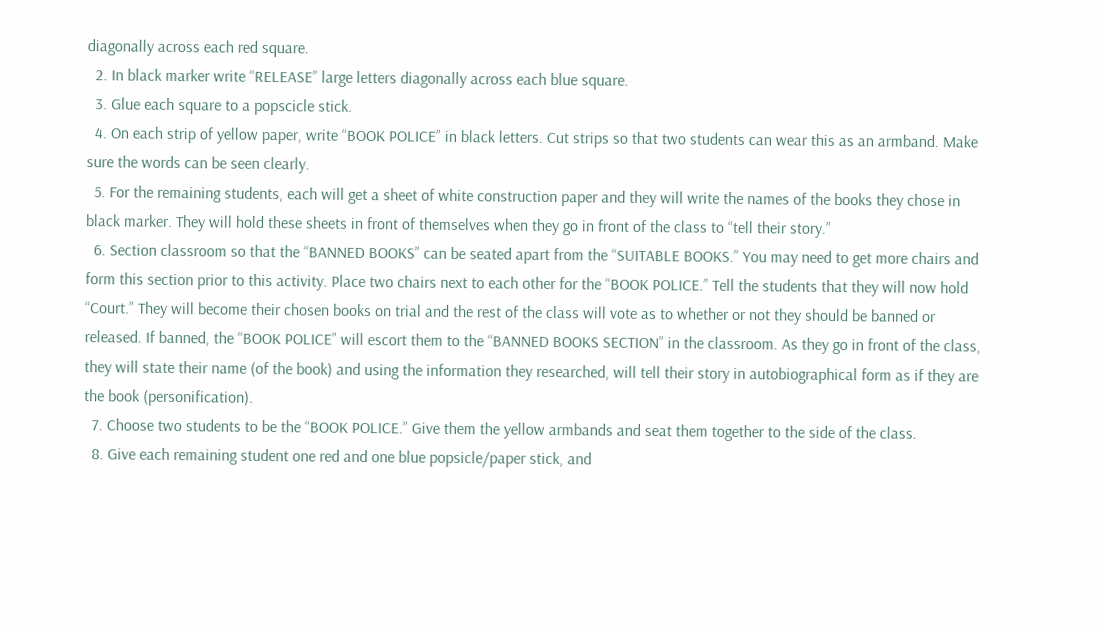diagonally across each red square.
  2. In black marker write “RELEASE” large letters diagonally across each blue square.
  3. Glue each square to a popscicle stick.
  4. On each strip of yellow paper, write “BOOK POLICE” in black letters. Cut strips so that two students can wear this as an armband. Make sure the words can be seen clearly.
  5. For the remaining students, each will get a sheet of white construction paper and they will write the names of the books they chose in black marker. They will hold these sheets in front of themselves when they go in front of the class to “tell their story.”
  6. Section classroom so that the “BANNED BOOKS” can be seated apart from the “SUITABLE BOOKS.” You may need to get more chairs and form this section prior to this activity. Place two chairs next to each other for the “BOOK POLICE.” Tell the students that they will now hold “Court.” They will become their chosen books on trial and the rest of the class will vote as to whether or not they should be banned or released. If banned, the “BOOK POLICE” will escort them to the “BANNED BOOKS SECTION” in the classroom. As they go in front of the class, they will state their name (of the book) and using the information they researched, will tell their story in autobiographical form as if they are the book (personification).
  7. Choose two students to be the “BOOK POLICE.” Give them the yellow armbands and seat them together to the side of the class.
  8. Give each remaining student one red and one blue popsicle/paper stick, and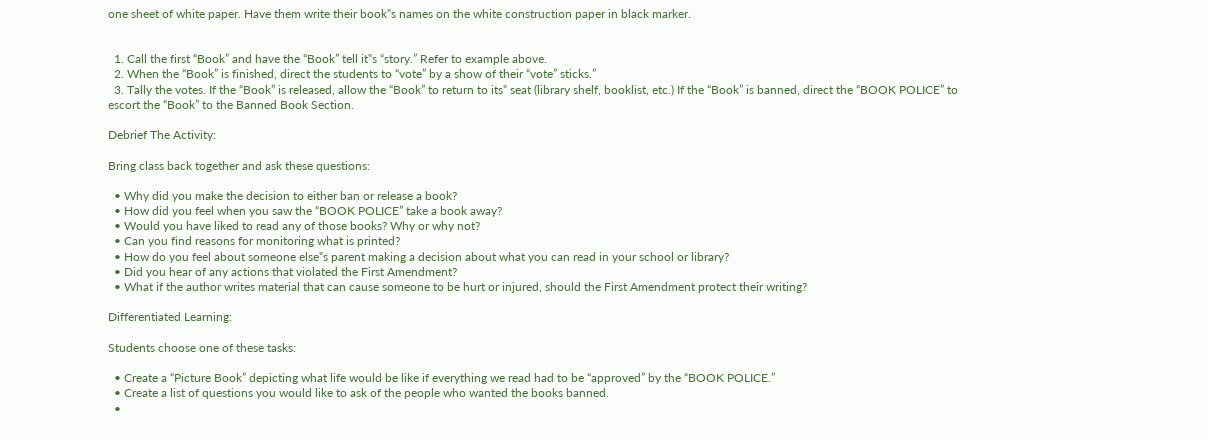one sheet of white paper. Have them write their book‟s names on the white construction paper in black marker.


  1. Call the first “Book” and have the “Book” tell it‟s “story.” Refer to example above.
  2. When the “Book” is finished, direct the students to “vote” by a show of their “vote” sticks.”
  3. Tally the votes. If the “Book” is released, allow the “Book” to return to its‟ seat (library shelf, booklist, etc.) If the “Book” is banned, direct the “BOOK POLICE” to escort the “Book” to the Banned Book Section.

Debrief The Activity:

Bring class back together and ask these questions:

  • Why did you make the decision to either ban or release a book?
  • How did you feel when you saw the “BOOK POLICE” take a book away?
  • Would you have liked to read any of those books? Why or why not?
  • Can you find reasons for monitoring what is printed?
  • How do you feel about someone else‟s parent making a decision about what you can read in your school or library?
  • Did you hear of any actions that violated the First Amendment?
  • What if the author writes material that can cause someone to be hurt or injured, should the First Amendment protect their writing?

Differentiated Learning:

Students choose one of these tasks:

  • Create a “Picture Book” depicting what life would be like if everything we read had to be “approved” by the “BOOK POLICE.”
  • Create a list of questions you would like to ask of the people who wanted the books banned.
  •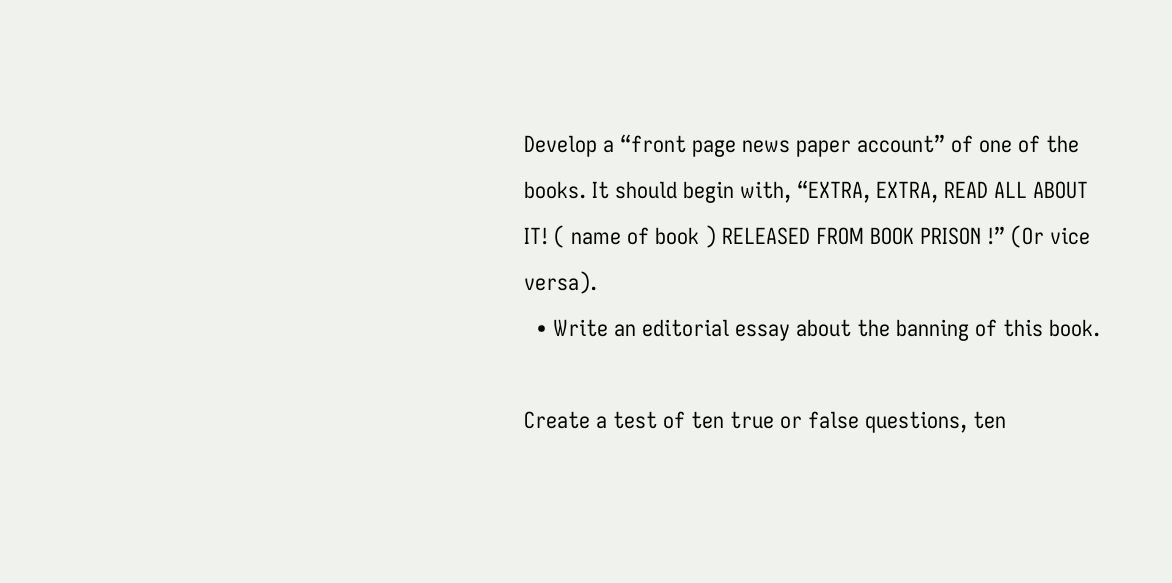Develop a “front page news paper account” of one of the books. It should begin with, “EXTRA, EXTRA, READ ALL ABOUT IT! ( name of book ) RELEASED FROM BOOK PRISON !” (Or vice versa).
  • Write an editorial essay about the banning of this book.

Create a test of ten true or false questions, ten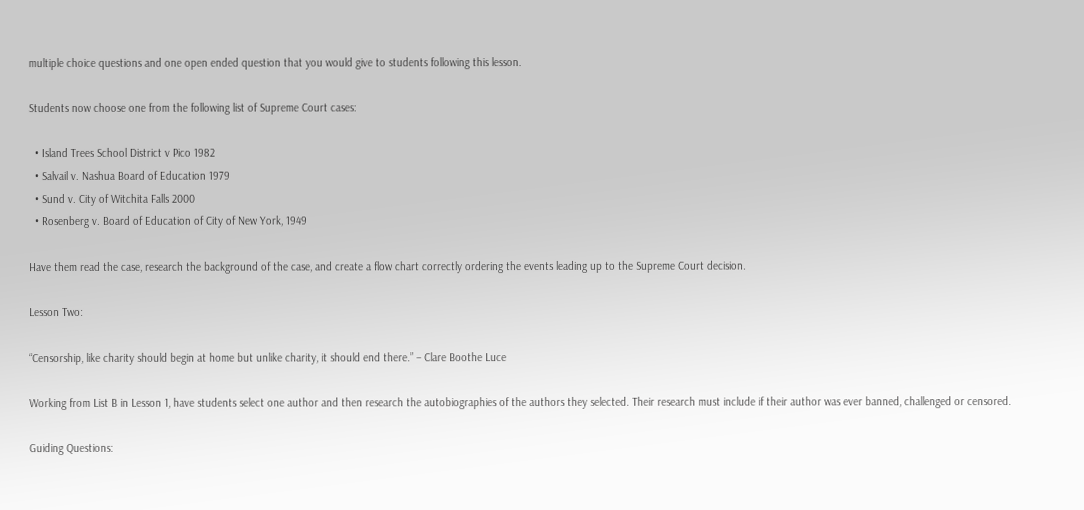multiple choice questions and one open ended question that you would give to students following this lesson.

Students now choose one from the following list of Supreme Court cases:

  • Island Trees School District v Pico 1982
  • Salvail v. Nashua Board of Education 1979
  • Sund v. City of Witchita Falls 2000
  • Rosenberg v. Board of Education of City of New York, 1949

Have them read the case, research the background of the case, and create a flow chart correctly ordering the events leading up to the Supreme Court decision.

Lesson Two:

“Censorship, like charity should begin at home but unlike charity, it should end there.” – Clare Boothe Luce

Working from List B in Lesson 1, have students select one author and then research the autobiographies of the authors they selected. Their research must include if their author was ever banned, challenged or censored.

Guiding Questions: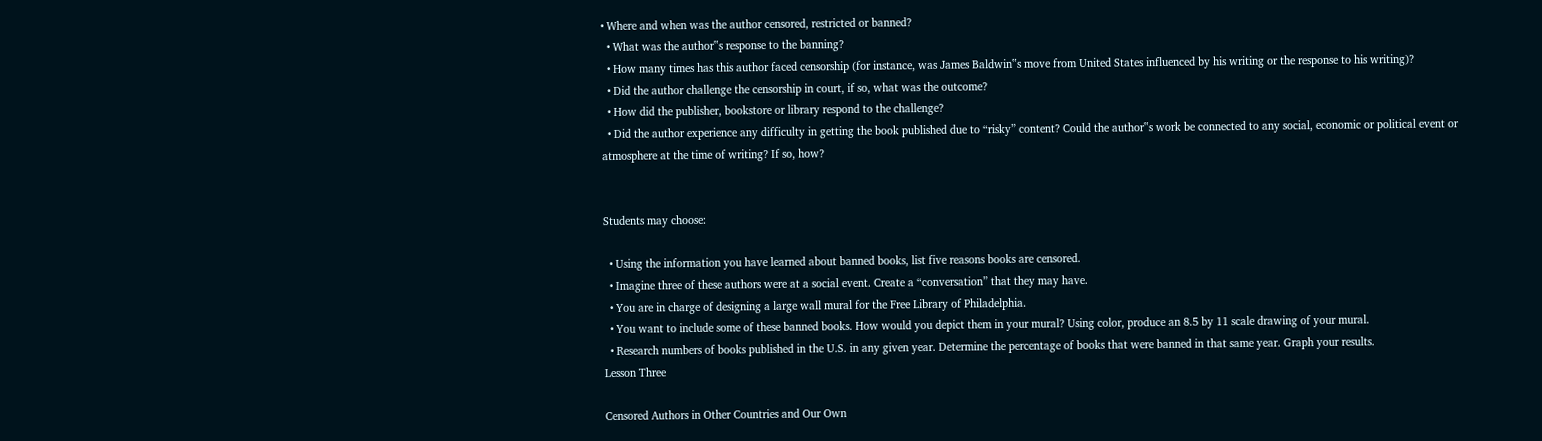• Where and when was the author censored, restricted or banned?
  • What was the author‟s response to the banning?
  • How many times has this author faced censorship (for instance, was James Baldwin‟s move from United States influenced by his writing or the response to his writing)?
  • Did the author challenge the censorship in court, if so, what was the outcome?
  • How did the publisher, bookstore or library respond to the challenge?
  • Did the author experience any difficulty in getting the book published due to “risky” content? Could the author‟s work be connected to any social, economic or political event or atmosphere at the time of writing? If so, how?


Students may choose:

  • Using the information you have learned about banned books, list five reasons books are censored.
  • Imagine three of these authors were at a social event. Create a “conversation” that they may have.
  • You are in charge of designing a large wall mural for the Free Library of Philadelphia.
  • You want to include some of these banned books. How would you depict them in your mural? Using color, produce an 8.5 by 11 scale drawing of your mural.
  • Research numbers of books published in the U.S. in any given year. Determine the percentage of books that were banned in that same year. Graph your results.
Lesson Three

Censored Authors in Other Countries and Our Own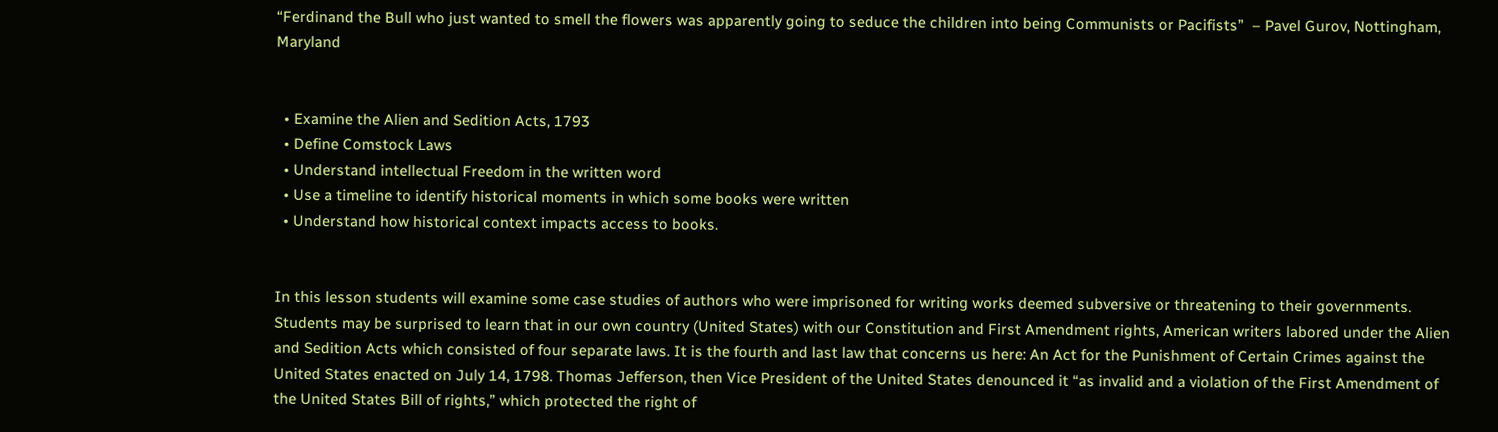“Ferdinand the Bull who just wanted to smell the flowers was apparently going to seduce the children into being Communists or Pacifists”  – Pavel Gurov, Nottingham, Maryland


  • Examine the Alien and Sedition Acts, 1793
  • Define Comstock Laws
  • Understand intellectual Freedom in the written word
  • Use a timeline to identify historical moments in which some books were written
  • Understand how historical context impacts access to books.


In this lesson students will examine some case studies of authors who were imprisoned for writing works deemed subversive or threatening to their governments. Students may be surprised to learn that in our own country (United States) with our Constitution and First Amendment rights, American writers labored under the Alien and Sedition Acts which consisted of four separate laws. It is the fourth and last law that concerns us here: An Act for the Punishment of Certain Crimes against the United States enacted on July 14, 1798. Thomas Jefferson, then Vice President of the United States denounced it “as invalid and a violation of the First Amendment of the United States Bill of rights,” which protected the right of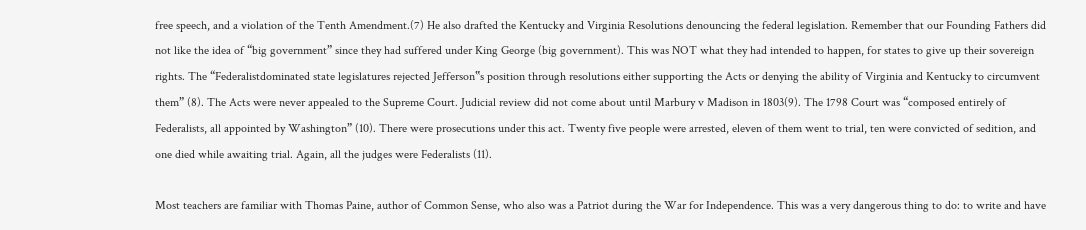free speech, and a violation of the Tenth Amendment.(7) He also drafted the Kentucky and Virginia Resolutions denouncing the federal legislation. Remember that our Founding Fathers did not like the idea of “big government” since they had suffered under King George (big government). This was NOT what they had intended to happen, for states to give up their sovereign rights. The “Federalistdominated state legislatures rejected Jefferson‟s position through resolutions either supporting the Acts or denying the ability of Virginia and Kentucky to circumvent them” (8). The Acts were never appealed to the Supreme Court. Judicial review did not come about until Marbury v Madison in 1803(9). The 1798 Court was “composed entirely of Federalists, all appointed by Washington” (10). There were prosecutions under this act. Twenty five people were arrested, eleven of them went to trial, ten were convicted of sedition, and one died while awaiting trial. Again, all the judges were Federalists (11).

Most teachers are familiar with Thomas Paine, author of Common Sense, who also was a Patriot during the War for Independence. This was a very dangerous thing to do: to write and have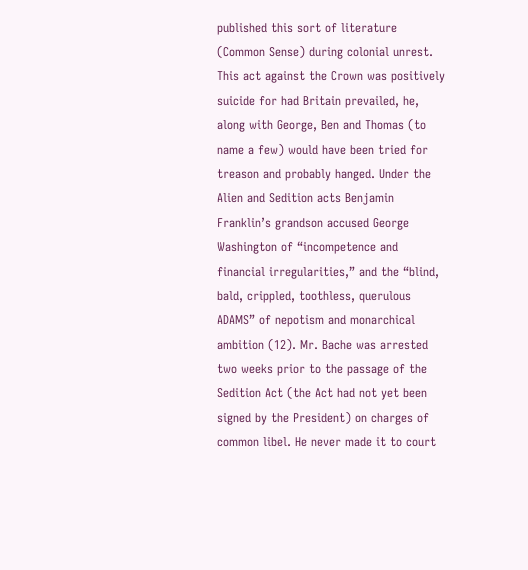published this sort of literature (Common Sense) during colonial unrest. This act against the Crown was positively suicide for had Britain prevailed, he, along with George, Ben and Thomas (to name a few) would have been tried for treason and probably hanged. Under the Alien and Sedition acts Benjamin Franklin’s grandson accused George Washington of “incompetence and financial irregularities,” and the “blind, bald, crippled, toothless, querulous ADAMS” of nepotism and monarchical ambition (12). Mr. Bache was arrested two weeks prior to the passage of the Sedition Act (the Act had not yet been signed by the President) on charges of common libel. He never made it to court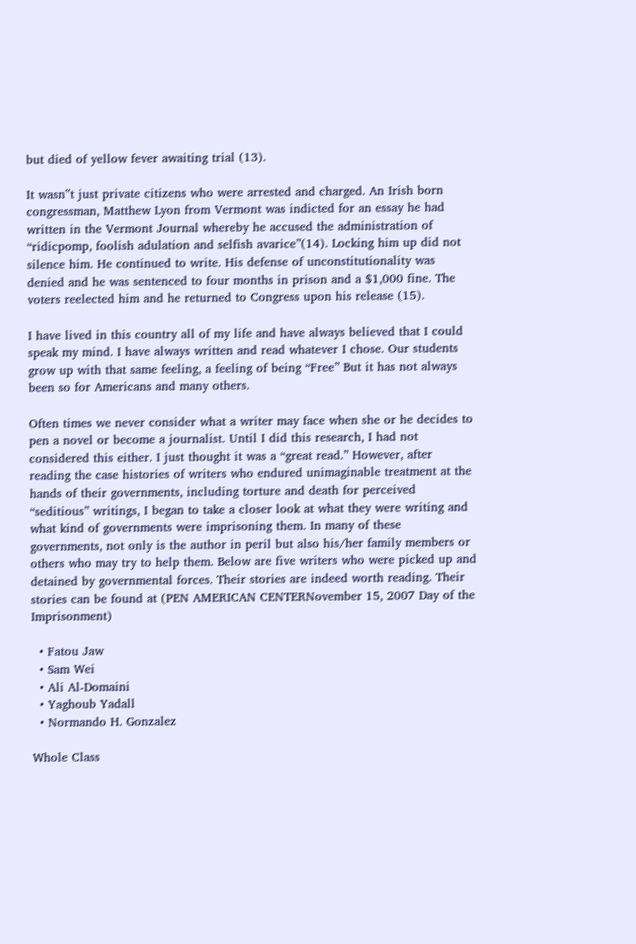but died of yellow fever awaiting trial (13).

It wasn‟t just private citizens who were arrested and charged. An Irish born congressman, Matthew Lyon from Vermont was indicted for an essay he had written in the Vermont Journal whereby he accused the administration of “ridicpomp, foolish adulation and selfish avarice”(14). Locking him up did not silence him. He continued to write. His defense of unconstitutionality was denied and he was sentenced to four months in prison and a $1,000 fine. The voters reelected him and he returned to Congress upon his release (15).

I have lived in this country all of my life and have always believed that I could speak my mind. I have always written and read whatever I chose. Our students grow up with that same feeling, a feeling of being “Free” But it has not always been so for Americans and many others.

Often times we never consider what a writer may face when she or he decides to pen a novel or become a journalist. Until I did this research, I had not considered this either. I just thought it was a “great read.” However, after reading the case histories of writers who endured unimaginable treatment at the hands of their governments, including torture and death for perceived “seditious” writings, I began to take a closer look at what they were writing and what kind of governments were imprisoning them. In many of these governments, not only is the author in peril but also his/her family members or others who may try to help them. Below are five writers who were picked up and detained by governmental forces. Their stories are indeed worth reading. Their stories can be found at (PEN AMERICAN CENTERNovember 15, 2007 Day of the Imprisonment)

  • Fatou Jaw
  • Sam Wei
  • Ali Al-Domaini
  • Yaghoub Yadall
  • Normando H. Gonzalez

Whole Class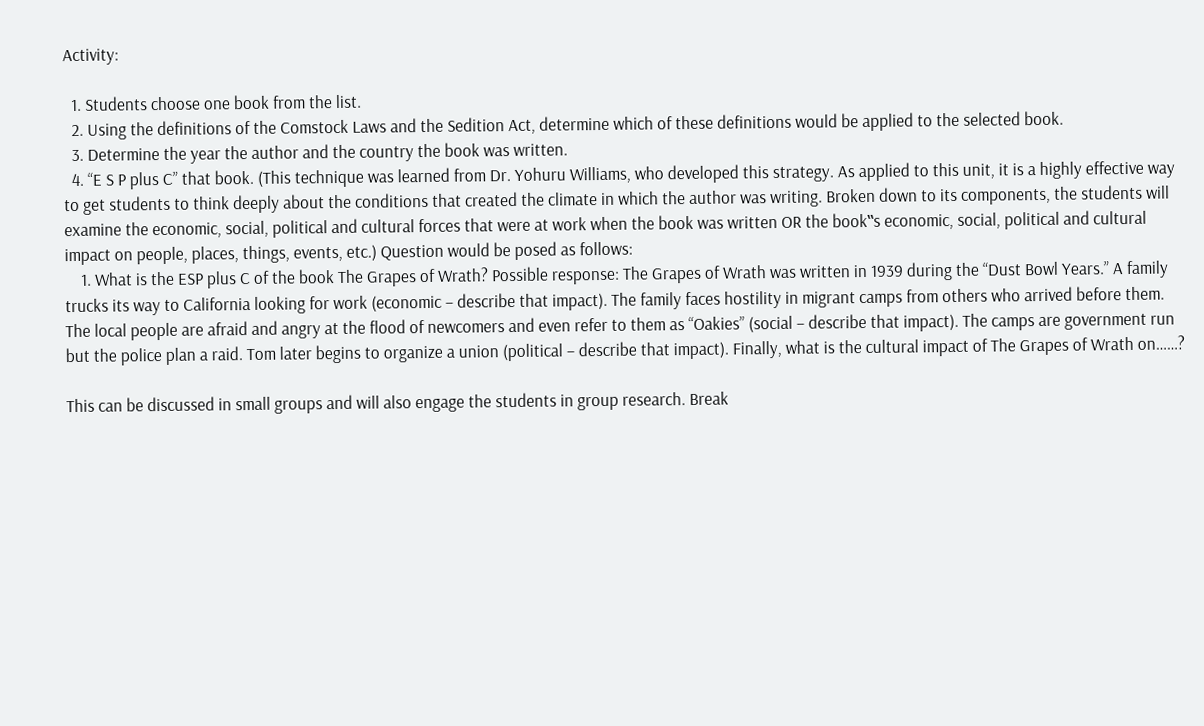Activity:

  1. Students choose one book from the list.
  2. Using the definitions of the Comstock Laws and the Sedition Act, determine which of these definitions would be applied to the selected book.
  3. Determine the year the author and the country the book was written.
  4. “E S P plus C” that book. (This technique was learned from Dr. Yohuru Williams, who developed this strategy. As applied to this unit, it is a highly effective way to get students to think deeply about the conditions that created the climate in which the author was writing. Broken down to its components, the students will examine the economic, social, political and cultural forces that were at work when the book was written OR the book‟s economic, social, political and cultural impact on people, places, things, events, etc.) Question would be posed as follows:
    1. What is the ESP plus C of the book The Grapes of Wrath? Possible response: The Grapes of Wrath was written in 1939 during the “Dust Bowl Years.” A family trucks its way to California looking for work (economic – describe that impact). The family faces hostility in migrant camps from others who arrived before them. The local people are afraid and angry at the flood of newcomers and even refer to them as “Oakies” (social – describe that impact). The camps are government run but the police plan a raid. Tom later begins to organize a union (political – describe that impact). Finally, what is the cultural impact of The Grapes of Wrath on……?

This can be discussed in small groups and will also engage the students in group research. Break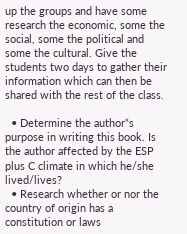up the groups and have some research the economic, some the social, some the political and some the cultural. Give the students two days to gather their information which can then be shared with the rest of the class.

  • Determine the author‟s purpose in writing this book. Is the author affected by the ESP plus C climate in which he/she lived/lives?
  • Research whether or nor the country of origin has a constitution or laws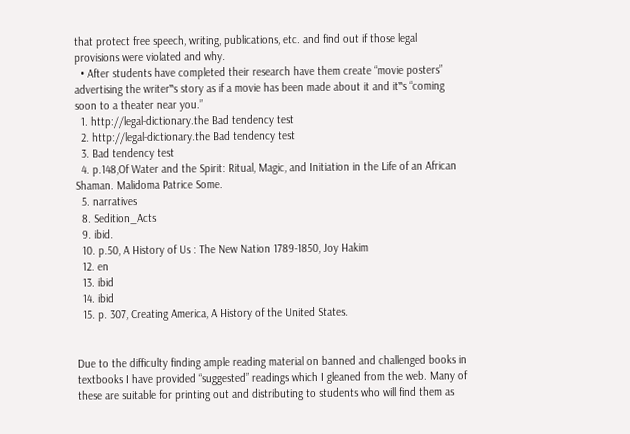that protect free speech, writing, publications, etc. and find out if those legal provisions were violated and why.
  • After students have completed their research have them create “movie posters” advertising the writer‟s story as if a movie has been made about it and it‟s “coming soon to a theater near you.”
  1. http://legal-dictionary.the Bad tendency test
  2. http://legal-dictionary.the Bad tendency test
  3. Bad tendency test
  4. p.148,Of Water and the Spirit: Ritual, Magic, and Initiation in the Life of an African Shaman. Malidoma Patrice Some.
  5. narratives
  8. Sedition_Acts
  9. ibid.
  10. p.50, A History of Us : The New Nation 1789-1850, Joy Hakim
  12. en
  13. ibid
  14. ibid
  15. p. 307, Creating America, A History of the United States.


Due to the difficulty finding ample reading material on banned and challenged books in textbooks I have provided “suggested” readings which I gleaned from the web. Many of these are suitable for printing out and distributing to students who will find them as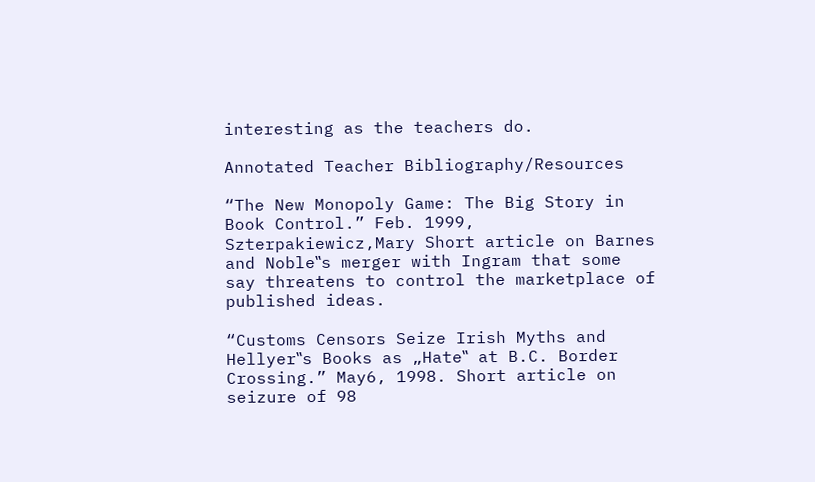interesting as the teachers do.

Annotated Teacher Bibliography/Resources

“The New Monopoly Game: The Big Story in Book Control.” Feb. 1999, Szterpakiewicz,Mary Short article on Barnes and Noble‟s merger with Ingram that some say threatens to control the marketplace of published ideas.

“Customs Censors Seize Irish Myths and Hellyer‟s Books as „Hate‟ at B.C. Border Crossing.” May6, 1998. Short article on seizure of 98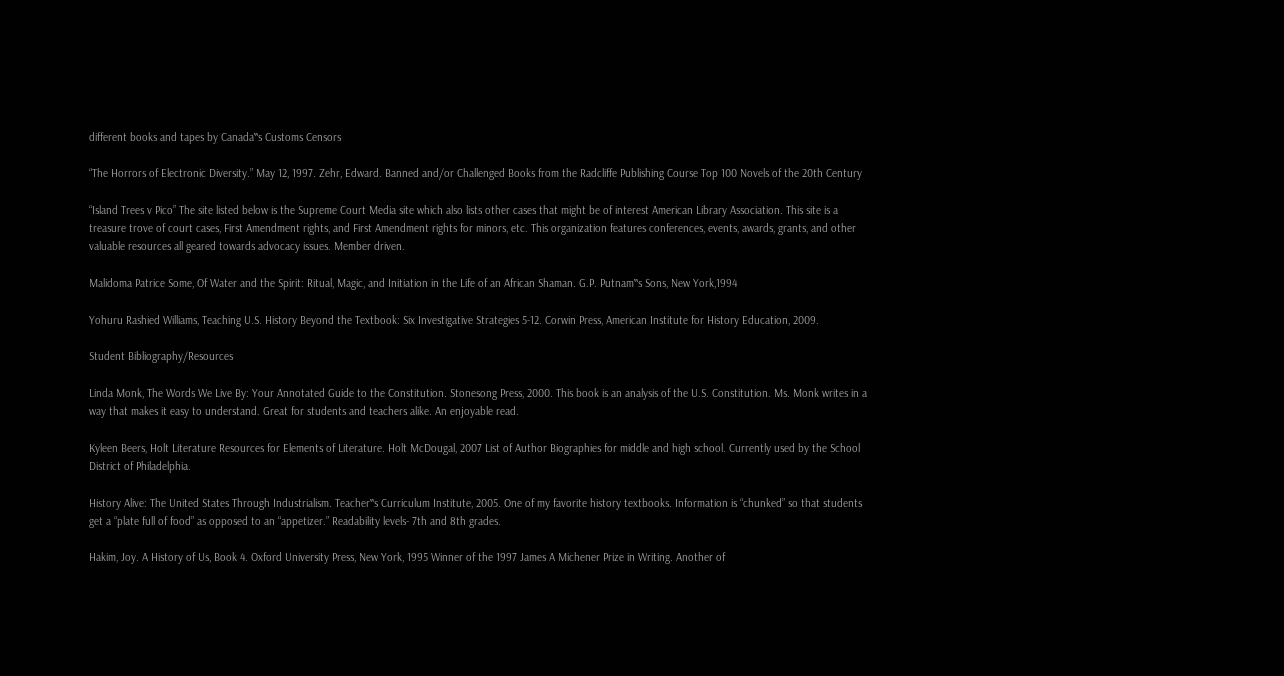different books and tapes by Canada‟s Customs Censors

“The Horrors of Electronic Diversity.” May 12, 1997. Zehr, Edward. Banned and/or Challenged Books from the Radcliffe Publishing Course Top 100 Novels of the 20th Century

“Island Trees v Pico” The site listed below is the Supreme Court Media site which also lists other cases that might be of interest American Library Association. This site is a treasure trove of court cases, First Amendment rights, and First Amendment rights for minors, etc. This organization features conferences, events, awards, grants, and other valuable resources all geared towards advocacy issues. Member driven.

Malidoma Patrice Some, Of Water and the Spirit: Ritual, Magic, and Initiation in the Life of an African Shaman. G.P. Putnam‟s Sons, New York,1994

Yohuru Rashied Williams, Teaching U.S. History Beyond the Textbook: Six Investigative Strategies 5-12. Corwin Press, American Institute for History Education, 2009.

Student Bibliography/Resources

Linda Monk, The Words We Live By: Your Annotated Guide to the Constitution. Stonesong Press, 2000. This book is an analysis of the U.S. Constitution. Ms. Monk writes in a way that makes it easy to understand. Great for students and teachers alike. An enjoyable read.

Kyleen Beers, Holt Literature Resources for Elements of Literature. Holt McDougal, 2007 List of Author Biographies for middle and high school. Currently used by the School District of Philadelphia.

History Alive: The United States Through Industrialism. Teacher‟s Curriculum Institute, 2005. One of my favorite history textbooks. Information is “chunked” so that students get a “plate full of food” as opposed to an “appetizer.” Readability levels- 7th and 8th grades.

Hakim, Joy. A History of Us, Book 4. Oxford University Press, New York, 1995 Winner of the 1997 James A Michener Prize in Writing. Another of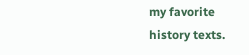my favorite history texts.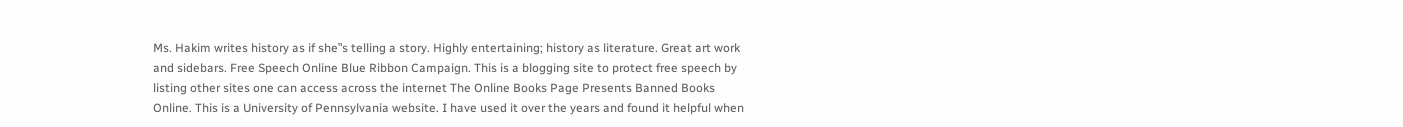Ms. Hakim writes history as if she‟s telling a story. Highly entertaining; history as literature. Great art work and sidebars. Free Speech Online Blue Ribbon Campaign. This is a blogging site to protect free speech by listing other sites one can access across the internet The Online Books Page Presents Banned Books Online. This is a University of Pennsylvania website. I have used it over the years and found it helpful when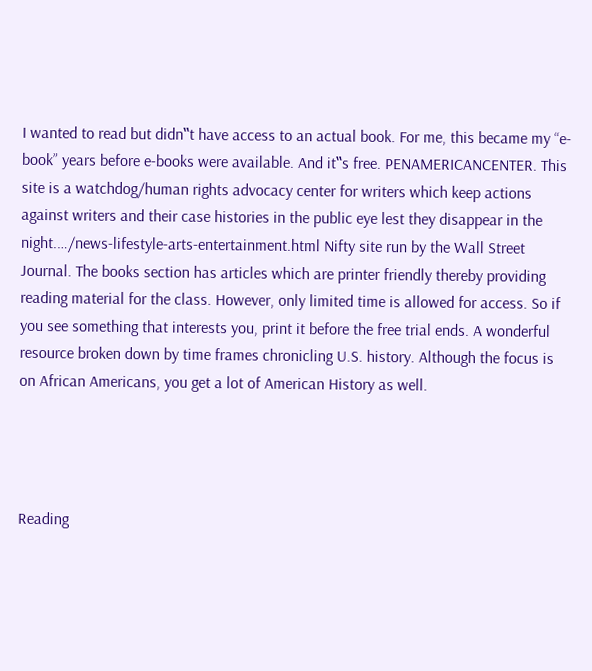I wanted to read but didn‟t have access to an actual book. For me, this became my “e-book” years before e-books were available. And it‟s free. PENAMERICANCENTER. This site is a watchdog/human rights advocacy center for writers which keep actions against writers and their case histories in the public eye lest they disappear in the night.…/news-lifestyle-arts-entertainment.html Nifty site run by the Wall Street Journal. The books section has articles which are printer friendly thereby providing reading material for the class. However, only limited time is allowed for access. So if you see something that interests you, print it before the free trial ends. A wonderful resource broken down by time frames chronicling U.S. history. Although the focus is on African Americans, you get a lot of American History as well.




Reading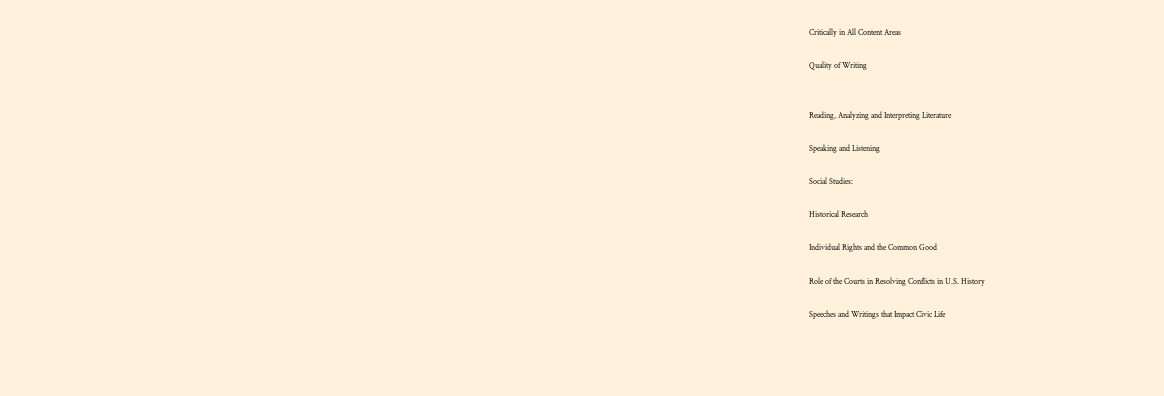Critically in All Content Areas

Quality of Writing


Reading, Analyzing and Interpreting Literature

Speaking and Listening

Social Studies:

Historical Research

Individual Rights and the Common Good

Role of the Courts in Resolving Conflicts in U.S. History

Speeches and Writings that Impact Civic Life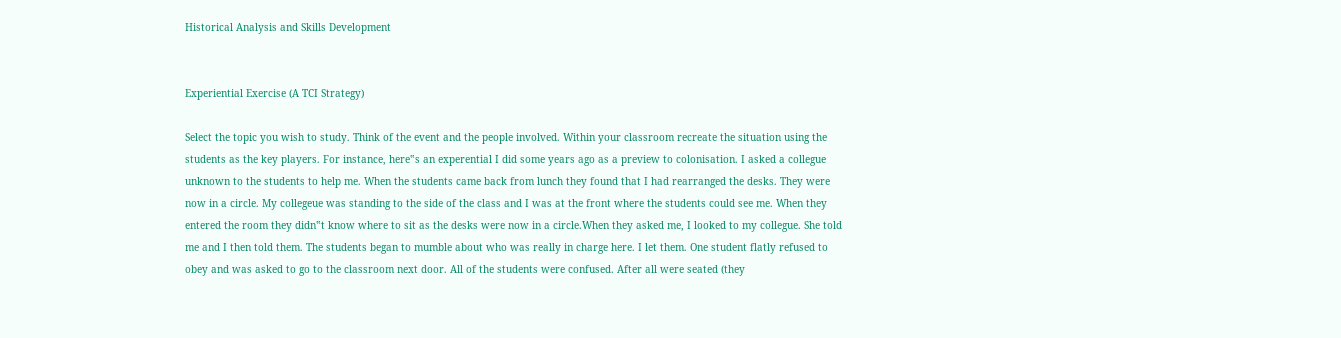Historical Analysis and Skills Development


Experiential Exercise (A TCI Strategy)

Select the topic you wish to study. Think of the event and the people involved. Within your classroom recreate the situation using the students as the key players. For instance, here‟s an experential I did some years ago as a preview to colonisation. I asked a collegue unknown to the students to help me. When the students came back from lunch they found that I had rearranged the desks. They were now in a circle. My collegeue was standing to the side of the class and I was at the front where the students could see me. When they entered the room they didn‟t know where to sit as the desks were now in a circle.When they asked me, I looked to my collegue. She told me and I then told them. The students began to mumble about who was really in charge here. I let them. One student flatly refused to obey and was asked to go to the classroom next door. All of the students were confused. After all were seated (they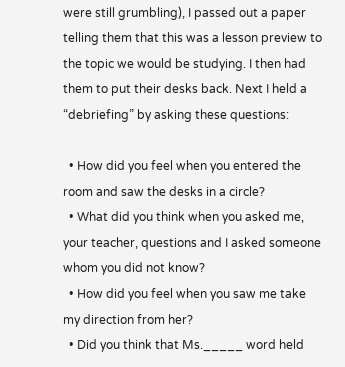were still grumbling), I passed out a paper telling them that this was a lesson preview to the topic we would be studying. I then had them to put their desks back. Next I held a “debriefing” by asking these questions:

  • How did you feel when you entered the room and saw the desks in a circle?
  • What did you think when you asked me, your teacher, questions and I asked someone whom you did not know?
  • How did you feel when you saw me take my direction from her?
  • Did you think that Ms._____ word held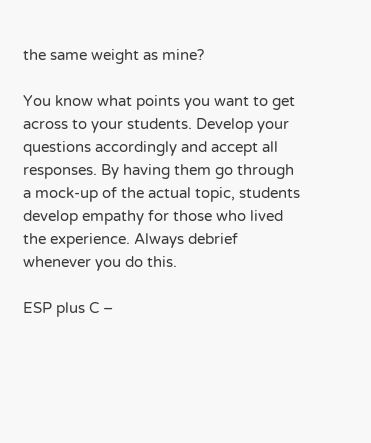the same weight as mine?

You know what points you want to get across to your students. Develop your questions accordingly and accept all responses. By having them go through a mock-up of the actual topic, students develop empathy for those who lived the experience. Always debrief whenever you do this.

ESP plus C –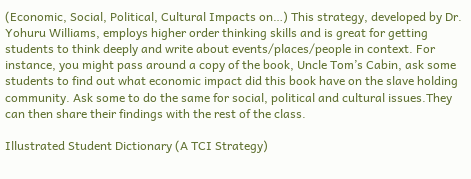(Economic, Social, Political, Cultural Impacts on…) This strategy, developed by Dr. Yohuru Williams, employs higher order thinking skills and is great for getting students to think deeply and write about events/places/people in context. For instance, you might pass around a copy of the book, Uncle Tom’s Cabin, ask some students to find out what economic impact did this book have on the slave holding community. Ask some to do the same for social, political and cultural issues.They can then share their findings with the rest of the class.

Illustrated Student Dictionary (A TCI Strategy)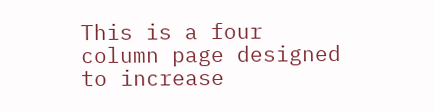This is a four column page designed to increase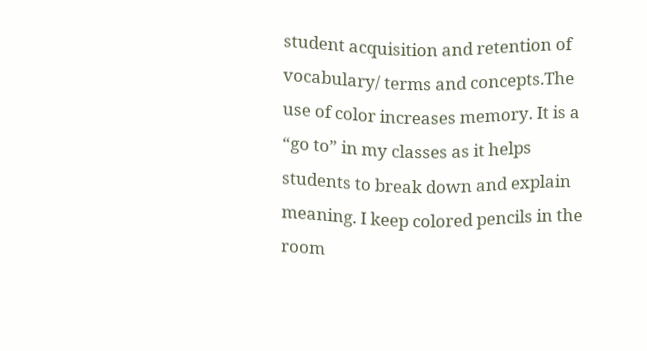student acquisition and retention of vocabulary/ terms and concepts.The use of color increases memory. It is a “go to” in my classes as it helps students to break down and explain meaning. I keep colored pencils in the room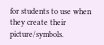for students to use when they create their picture/symbols.